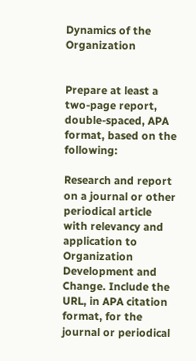Dynamics of the Organization


Prepare at least a two-page report, double-spaced, APA format, based on the following:

Research and report on a journal or other periodical article with relevancy and application to Organization Development and Change. Include the URL, in APA citation format, for the journal or periodical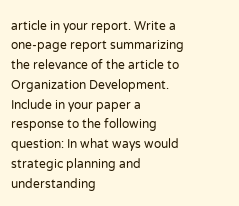article in your report. Write a one-page report summarizing the relevance of the article to Organization Development. Include in your paper a response to the following question: In what ways would strategic planning and understanding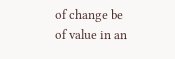of change be of value in an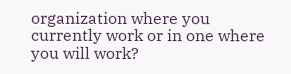organization where you currently work or in one where you will work?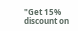"Get 15% discount on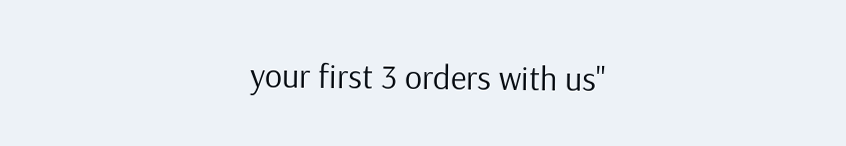your first 3 orders with us"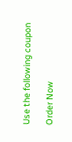Use the following coupon

Order Now